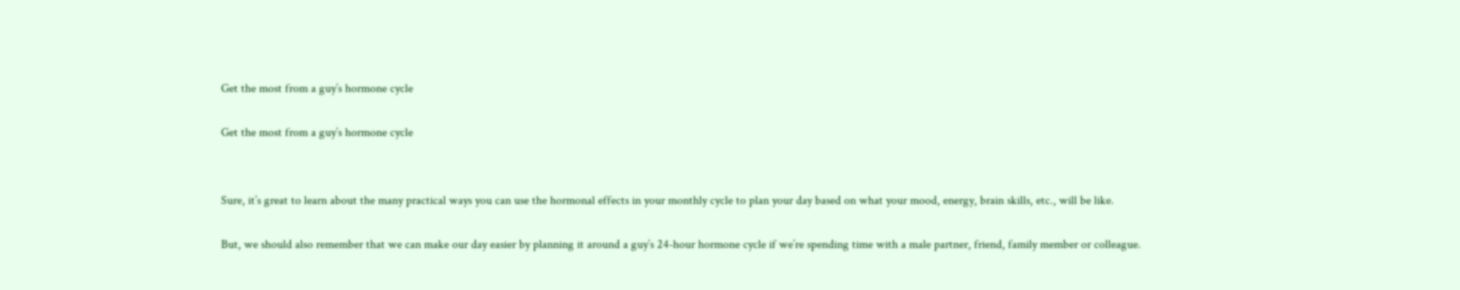Get the most from a guy’s hormone cycle

Get the most from a guy’s hormone cycle


Sure, it’s great to learn about the many practical ways you can use the hormonal effects in your monthly cycle to plan your day based on what your mood, energy, brain skills, etc., will be like.

But, we should also remember that we can make our day easier by planning it around a guy’s 24-hour hormone cycle if we’re spending time with a male partner, friend, family member or colleague.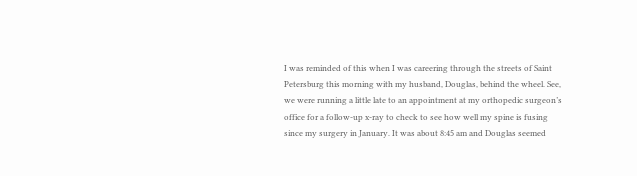I was reminded of this when I was careering through the streets of Saint Petersburg this morning with my husband, Douglas, behind the wheel. See, we were running a little late to an appointment at my orthopedic surgeon’s office for a follow-up x-ray to check to see how well my spine is fusing since my surgery in January. It was about 8:45 am and Douglas seemed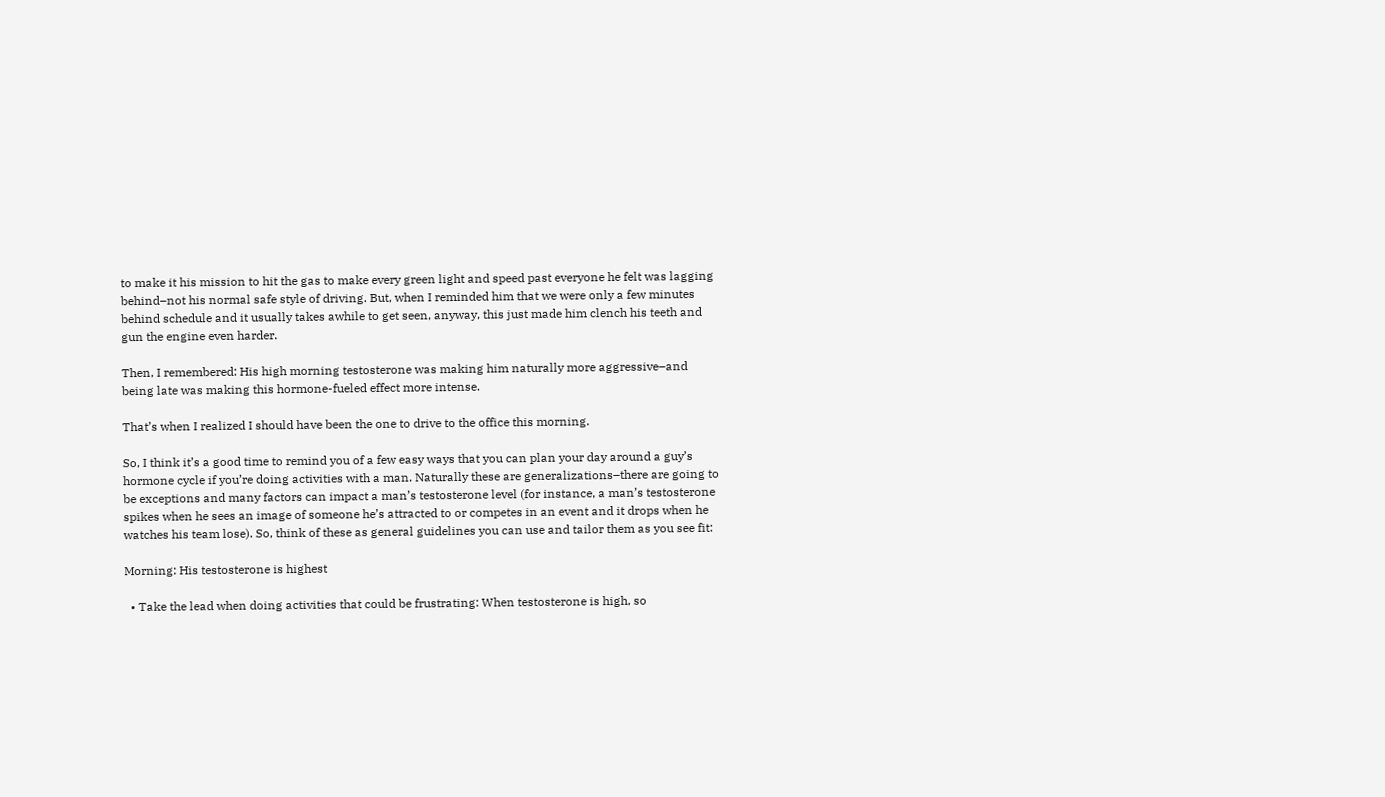to make it his mission to hit the gas to make every green light and speed past everyone he felt was lagging behind–not his normal safe style of driving. But, when I reminded him that we were only a few minutes behind schedule and it usually takes awhile to get seen, anyway, this just made him clench his teeth and gun the engine even harder.

Then, I remembered: His high morning testosterone was making him naturally more aggressive–and being late was making this hormone-fueled effect more intense.

That’s when I realized I should have been the one to drive to the office this morning.

So, I think it’s a good time to remind you of a few easy ways that you can plan your day around a guy’s hormone cycle if you’re doing activities with a man. Naturally these are generalizations–there are going to be exceptions and many factors can impact a man’s testosterone level (for instance, a man’s testosterone spikes when he sees an image of someone he’s attracted to or competes in an event and it drops when he watches his team lose). So, think of these as general guidelines you can use and tailor them as you see fit:

Morning: His testosterone is highest

  • Take the lead when doing activities that could be frustrating: When testosterone is high, so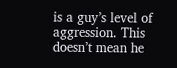is a guy’s level of aggression. This doesn’t mean he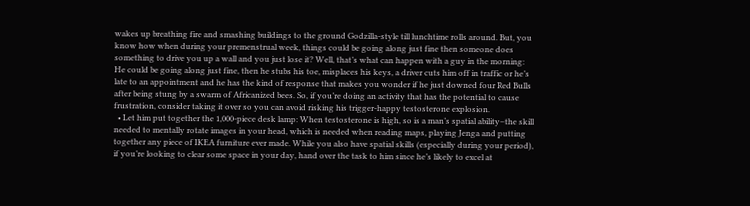wakes up breathing fire and smashing buildings to the ground Godzilla-style till lunchtime rolls around. But, you know how when during your premenstrual week, things could be going along just fine then someone does something to drive you up a wall and you just lose it? Well, that’s what can happen with a guy in the morning: He could be going along just fine, then he stubs his toe, misplaces his keys, a driver cuts him off in traffic or he’s late to an appointment and he has the kind of response that makes you wonder if he just downed four Red Bulls after being stung by a swarm of Africanized bees. So, if you’re doing an activity that has the potential to cause frustration, consider taking it over so you can avoid risking his trigger-happy testosterone explosion.
  • Let him put together the 1,000-piece desk lamp: When testosterone is high, so is a man’s spatial ability–the skill needed to mentally rotate images in your head, which is needed when reading maps, playing Jenga and putting together any piece of IKEA furniture ever made. While you also have spatial skills (especially during your period), if you’re looking to clear some space in your day, hand over the task to him since he’s likely to excel at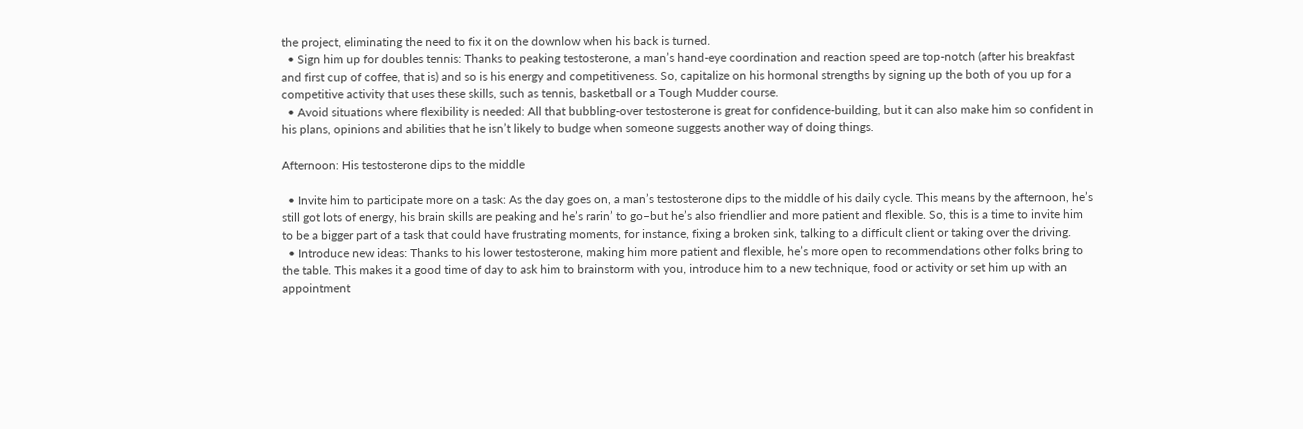the project, eliminating the need to fix it on the downlow when his back is turned.
  • Sign him up for doubles tennis: Thanks to peaking testosterone, a man’s hand-eye coordination and reaction speed are top-notch (after his breakfast and first cup of coffee, that is) and so is his energy and competitiveness. So, capitalize on his hormonal strengths by signing up the both of you up for a competitive activity that uses these skills, such as tennis, basketball or a Tough Mudder course.
  • Avoid situations where flexibility is needed: All that bubbling-over testosterone is great for confidence-building, but it can also make him so confident in his plans, opinions and abilities that he isn’t likely to budge when someone suggests another way of doing things.

Afternoon: His testosterone dips to the middle

  • Invite him to participate more on a task: As the day goes on, a man’s testosterone dips to the middle of his daily cycle. This means by the afternoon, he’s still got lots of energy, his brain skills are peaking and he’s rarin’ to go–but he’s also friendlier and more patient and flexible. So, this is a time to invite him to be a bigger part of a task that could have frustrating moments, for instance, fixing a broken sink, talking to a difficult client or taking over the driving.
  • Introduce new ideas: Thanks to his lower testosterone, making him more patient and flexible, he’s more open to recommendations other folks bring to the table. This makes it a good time of day to ask him to brainstorm with you, introduce him to a new technique, food or activity or set him up with an appointment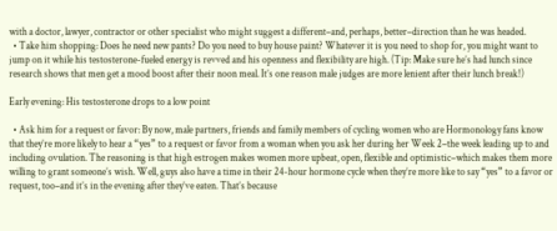with a doctor, lawyer, contractor or other specialist who might suggest a different–and, perhaps, better–direction than he was headed.
  • Take him shopping: Does he need new pants? Do you need to buy house paint? Whatever it is you need to shop for, you might want to jump on it while his testosterone-fueled energy is revved and his openness and flexibility are high. (Tip: Make sure he’s had lunch since research shows that men get a mood boost after their noon meal. It’s one reason male judges are more lenient after their lunch break!)

Early evening: His testosterone drops to a low point

  • Ask him for a request or favor: By now, male partners, friends and family members of cycling women who are Hormonology fans know that they’re more likely to hear a “yes” to a request or favor from a woman when you ask her during her Week 2–the week leading up to and including ovulation. The reasoning is that high estrogen makes women more upbeat, open, flexible and optimistic–which makes them more willing to grant someone’s wish. Well, guys also have a time in their 24-hour hormone cycle when they’re more like to say “yes” to a favor or request, too–and it’s in the evening after they’ve eaten. That’s because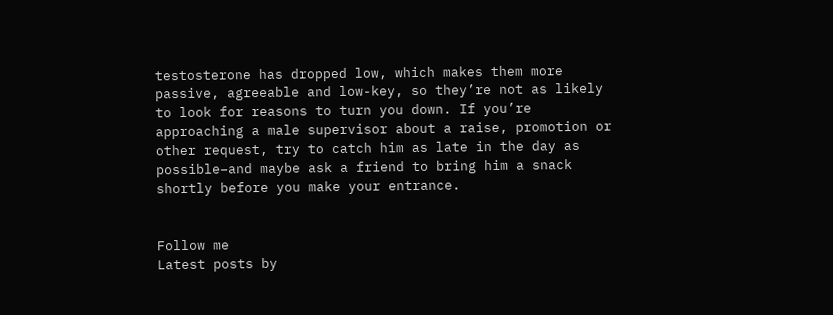testosterone has dropped low, which makes them more passive, agreeable and low-key, so they’re not as likely to look for reasons to turn you down. If you’re approaching a male supervisor about a raise, promotion or other request, try to catch him as late in the day as possible–and maybe ask a friend to bring him a snack shortly before you make your entrance.


Follow me
Latest posts by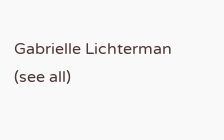Gabrielle Lichterman (see all)